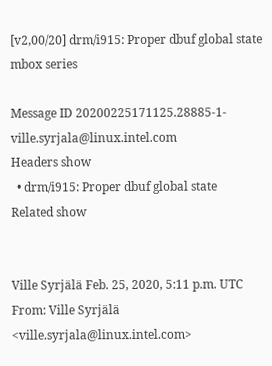[v2,00/20] drm/i915: Proper dbuf global state
mbox series

Message ID 20200225171125.28885-1-ville.syrjala@linux.intel.com
Headers show
  • drm/i915: Proper dbuf global state
Related show


Ville Syrjälä Feb. 25, 2020, 5:11 p.m. UTC
From: Ville Syrjälä <ville.syrjala@linux.intel.com>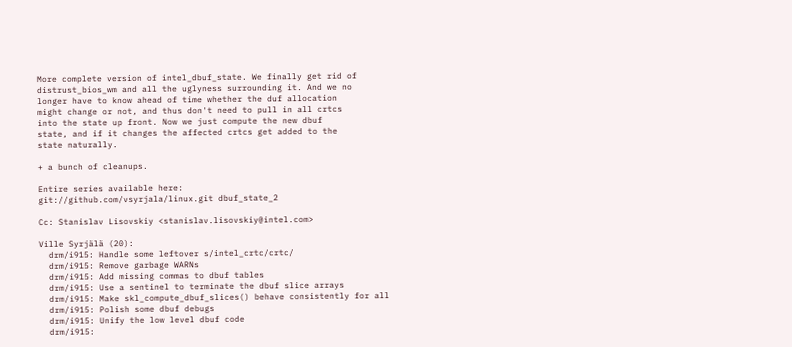More complete version of intel_dbuf_state. We finally get rid of
distrust_bios_wm and all the uglyness surrounding it. And we no
longer have to know ahead of time whether the duf allocation
might change or not, and thus don't need to pull in all crtcs
into the state up front. Now we just compute the new dbuf
state, and if it changes the affected crtcs get added to the
state naturally.

+ a bunch of cleanups.

Entire series available here:
git://github.com/vsyrjala/linux.git dbuf_state_2

Cc: Stanislav Lisovskiy <stanislav.lisovskiy@intel.com>

Ville Syrjälä (20):
  drm/i915: Handle some leftover s/intel_crtc/crtc/
  drm/i915: Remove garbage WARNs
  drm/i915: Add missing commas to dbuf tables
  drm/i915: Use a sentinel to terminate the dbuf slice arrays
  drm/i915: Make skl_compute_dbuf_slices() behave consistently for all
  drm/i915: Polish some dbuf debugs
  drm/i915: Unify the low level dbuf code
  drm/i915: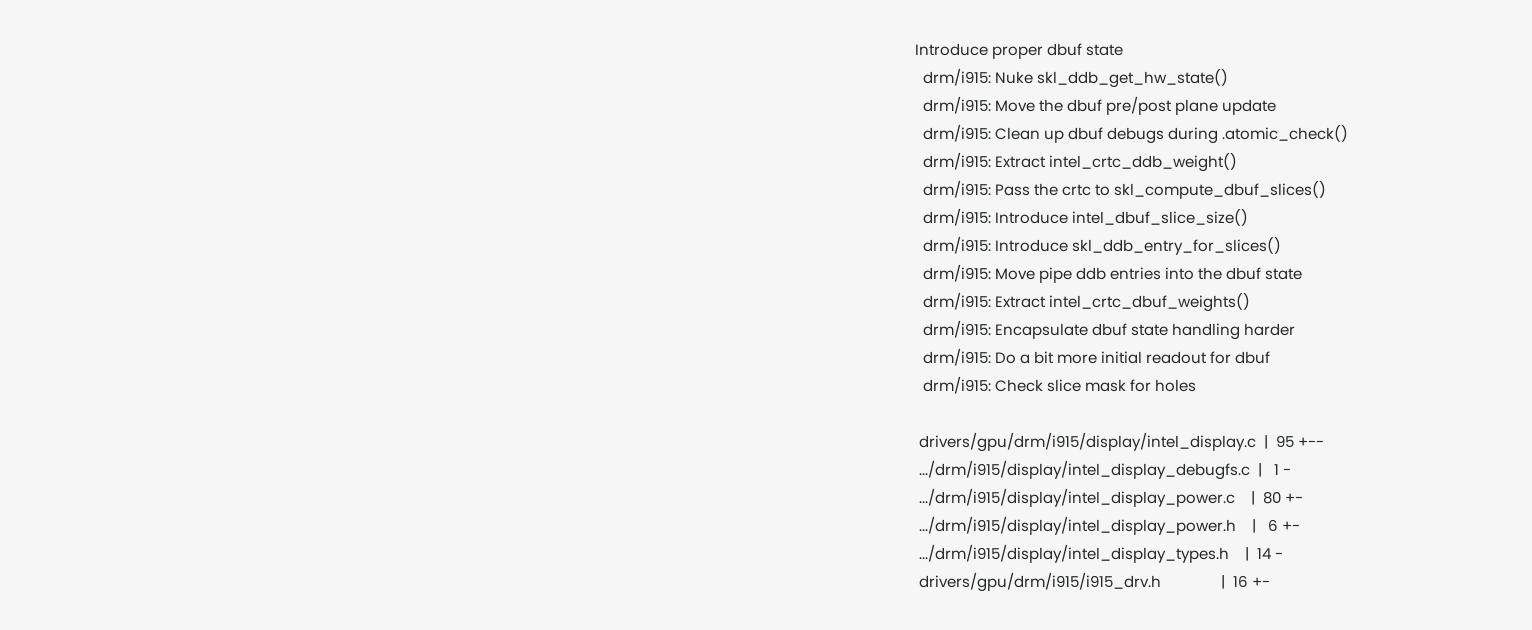Introduce proper dbuf state
  drm/i915: Nuke skl_ddb_get_hw_state()
  drm/i915: Move the dbuf pre/post plane update
  drm/i915: Clean up dbuf debugs during .atomic_check()
  drm/i915: Extract intel_crtc_ddb_weight()
  drm/i915: Pass the crtc to skl_compute_dbuf_slices()
  drm/i915: Introduce intel_dbuf_slice_size()
  drm/i915: Introduce skl_ddb_entry_for_slices()
  drm/i915: Move pipe ddb entries into the dbuf state
  drm/i915: Extract intel_crtc_dbuf_weights()
  drm/i915: Encapsulate dbuf state handling harder
  drm/i915: Do a bit more initial readout for dbuf
  drm/i915: Check slice mask for holes

 drivers/gpu/drm/i915/display/intel_display.c  |  95 +--
 .../drm/i915/display/intel_display_debugfs.c  |   1 -
 .../drm/i915/display/intel_display_power.c    |  80 +-
 .../drm/i915/display/intel_display_power.h    |   6 +-
 .../drm/i915/display/intel_display_types.h    |  14 -
 drivers/gpu/drm/i915/i915_drv.h               |  16 +-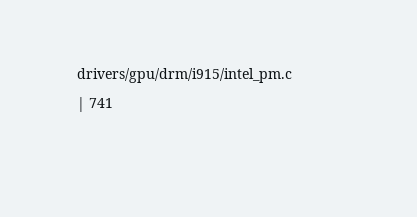drivers/gpu/drm/i915/intel_pm.c               | 741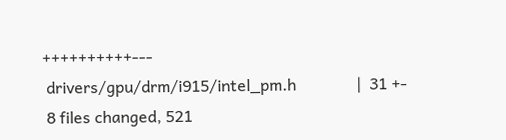++++++++++---
 drivers/gpu/drm/i915/intel_pm.h               |  31 +-
 8 files changed, 521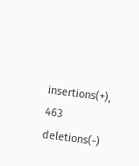insertions(+), 463 deletions(-)